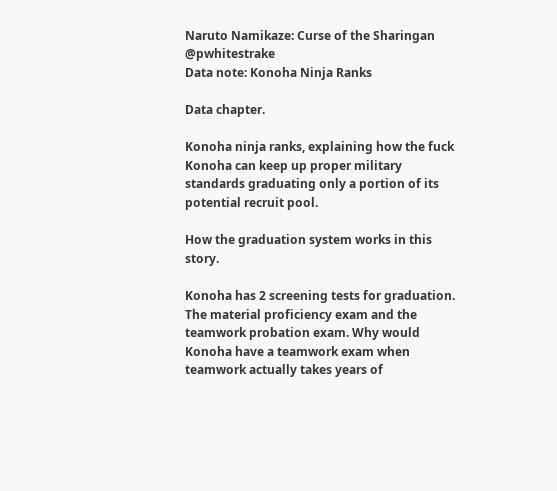Naruto Namikaze: Curse of the Sharingan @pwhitestrake
Data note: Konoha Ninja Ranks

Data chapter.

Konoha ninja ranks, explaining how the fuck Konoha can keep up proper military standards graduating only a portion of its potential recruit pool.

How the graduation system works in this story.

Konoha has 2 screening tests for graduation. The material proficiency exam and the teamwork probation exam. Why would Konoha have a teamwork exam when teamwork actually takes years of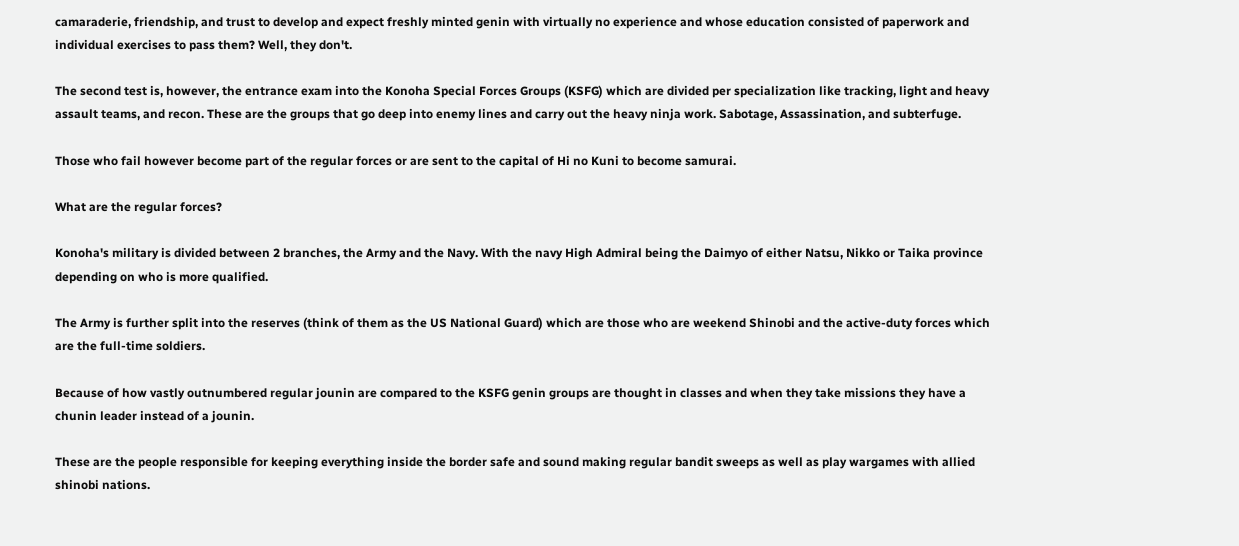camaraderie, friendship, and trust to develop and expect freshly minted genin with virtually no experience and whose education consisted of paperwork and individual exercises to pass them? Well, they don't.

The second test is, however, the entrance exam into the Konoha Special Forces Groups (KSFG) which are divided per specialization like tracking, light and heavy assault teams, and recon. These are the groups that go deep into enemy lines and carry out the heavy ninja work. Sabotage, Assassination, and subterfuge.

Those who fail however become part of the regular forces or are sent to the capital of Hi no Kuni to become samurai.

What are the regular forces?

Konoha's military is divided between 2 branches, the Army and the Navy. With the navy High Admiral being the Daimyo of either Natsu, Nikko or Taika province depending on who is more qualified.

The Army is further split into the reserves (think of them as the US National Guard) which are those who are weekend Shinobi and the active-duty forces which are the full-time soldiers.

Because of how vastly outnumbered regular jounin are compared to the KSFG genin groups are thought in classes and when they take missions they have a chunin leader instead of a jounin.

These are the people responsible for keeping everything inside the border safe and sound making regular bandit sweeps as well as play wargames with allied shinobi nations.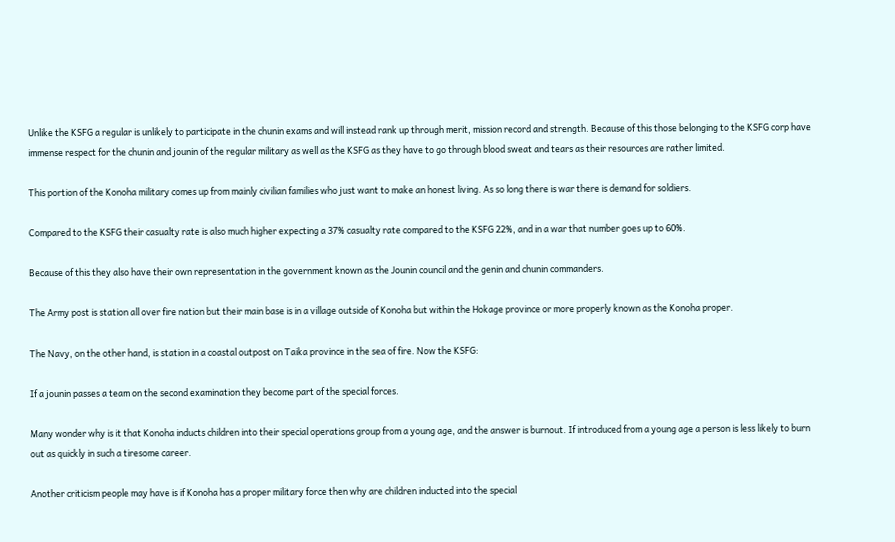Unlike the KSFG a regular is unlikely to participate in the chunin exams and will instead rank up through merit, mission record and strength. Because of this those belonging to the KSFG corp have immense respect for the chunin and jounin of the regular military as well as the KSFG as they have to go through blood sweat and tears as their resources are rather limited.

This portion of the Konoha military comes up from mainly civilian families who just want to make an honest living. As so long there is war there is demand for soldiers.

Compared to the KSFG their casualty rate is also much higher expecting a 37% casualty rate compared to the KSFG 22%, and in a war that number goes up to 60%.

Because of this they also have their own representation in the government known as the Jounin council and the genin and chunin commanders.

The Army post is station all over fire nation but their main base is in a village outside of Konoha but within the Hokage province or more properly known as the Konoha proper.

The Navy, on the other hand, is station in a coastal outpost on Taika province in the sea of fire. Now the KSFG:

If a jounin passes a team on the second examination they become part of the special forces.

Many wonder why is it that Konoha inducts children into their special operations group from a young age, and the answer is burnout. If introduced from a young age a person is less likely to burn out as quickly in such a tiresome career.

Another criticism people may have is if Konoha has a proper military force then why are children inducted into the special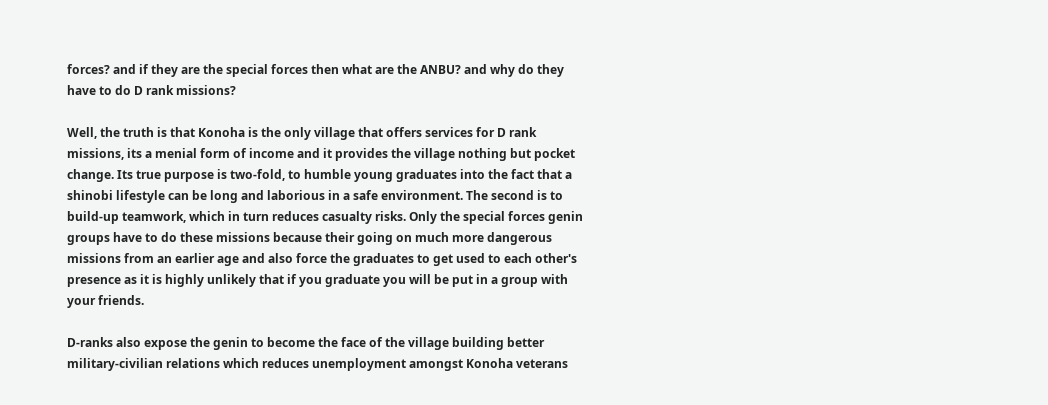forces? and if they are the special forces then what are the ANBU? and why do they have to do D rank missions?

Well, the truth is that Konoha is the only village that offers services for D rank missions, its a menial form of income and it provides the village nothing but pocket change. Its true purpose is two-fold, to humble young graduates into the fact that a shinobi lifestyle can be long and laborious in a safe environment. The second is to build-up teamwork, which in turn reduces casualty risks. Only the special forces genin groups have to do these missions because their going on much more dangerous missions from an earlier age and also force the graduates to get used to each other's presence as it is highly unlikely that if you graduate you will be put in a group with your friends.

D-ranks also expose the genin to become the face of the village building better military-civilian relations which reduces unemployment amongst Konoha veterans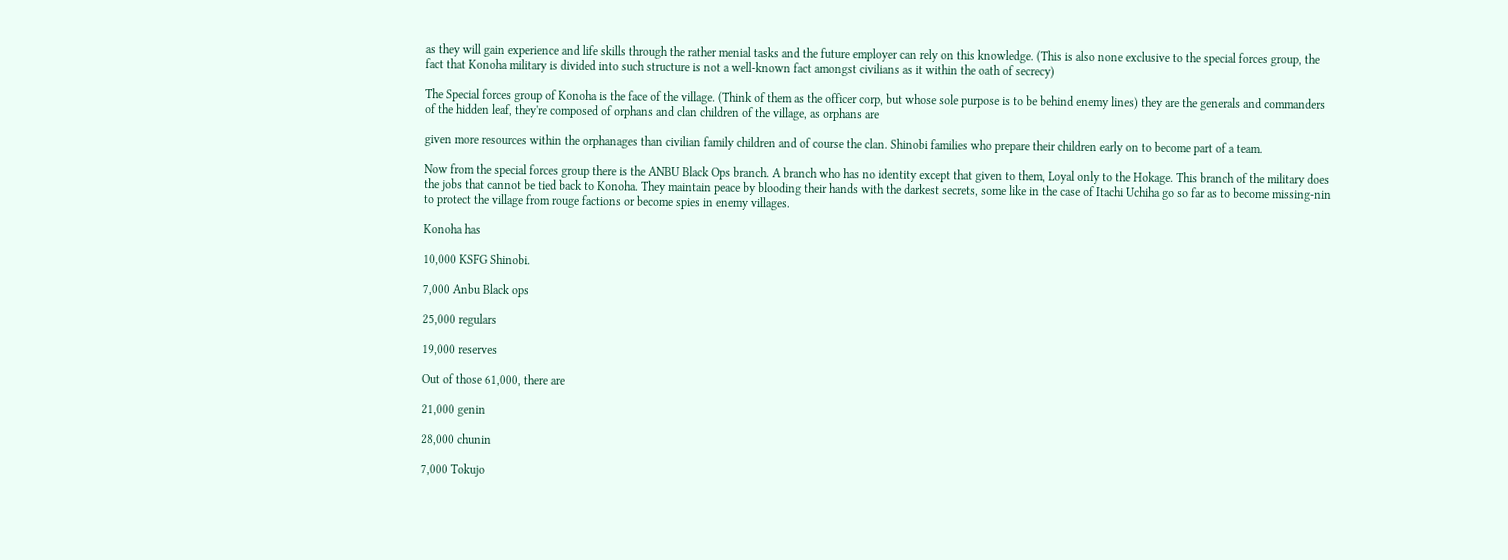as they will gain experience and life skills through the rather menial tasks and the future employer can rely on this knowledge. (This is also none exclusive to the special forces group, the fact that Konoha military is divided into such structure is not a well-known fact amongst civilians as it within the oath of secrecy)

The Special forces group of Konoha is the face of the village. (Think of them as the officer corp, but whose sole purpose is to be behind enemy lines) they are the generals and commanders of the hidden leaf, they're composed of orphans and clan children of the village, as orphans are

given more resources within the orphanages than civilian family children and of course the clan. Shinobi families who prepare their children early on to become part of a team.

Now from the special forces group there is the ANBU Black Ops branch. A branch who has no identity except that given to them, Loyal only to the Hokage. This branch of the military does the jobs that cannot be tied back to Konoha. They maintain peace by blooding their hands with the darkest secrets, some like in the case of Itachi Uchiha go so far as to become missing-nin to protect the village from rouge factions or become spies in enemy villages.

Konoha has

10,000 KSFG Shinobi.

7,000 Anbu Black ops

25,000 regulars

19,000 reserves

Out of those 61,000, there are

21,000 genin

28,000 chunin

7,000 Tokujo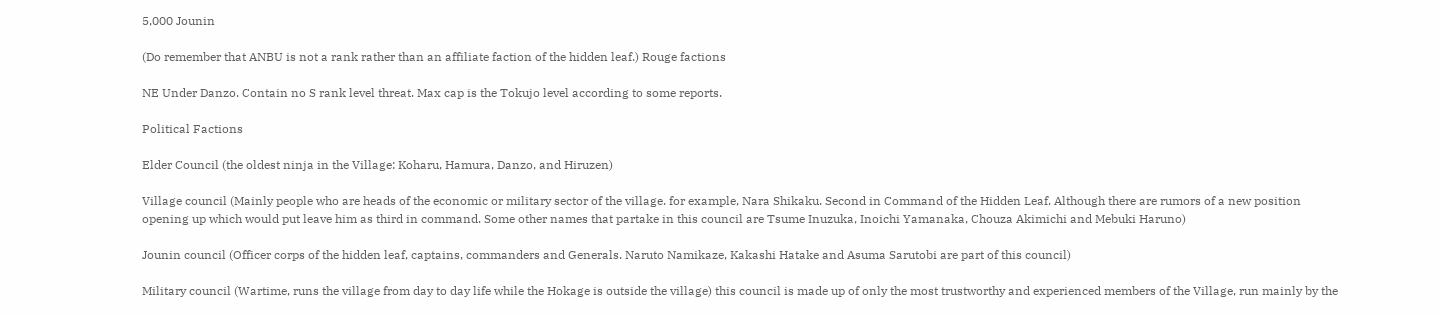5,000 Jounin

(Do remember that ANBU is not a rank rather than an affiliate faction of the hidden leaf.) Rouge factions

NE Under Danzo. Contain no S rank level threat. Max cap is the Tokujo level according to some reports.

Political Factions

Elder Council (the oldest ninja in the Village: Koharu, Hamura, Danzo, and Hiruzen)

Village council (Mainly people who are heads of the economic or military sector of the village. for example, Nara Shikaku. Second in Command of the Hidden Leaf. Although there are rumors of a new position opening up which would put leave him as third in command. Some other names that partake in this council are Tsume Inuzuka, Inoichi Yamanaka, Chouza Akimichi and Mebuki Haruno)

Jounin council (Officer corps of the hidden leaf, captains, commanders and Generals. Naruto Namikaze, Kakashi Hatake and Asuma Sarutobi are part of this council)

Military council (Wartime, runs the village from day to day life while the Hokage is outside the village) this council is made up of only the most trustworthy and experienced members of the Village, run mainly by the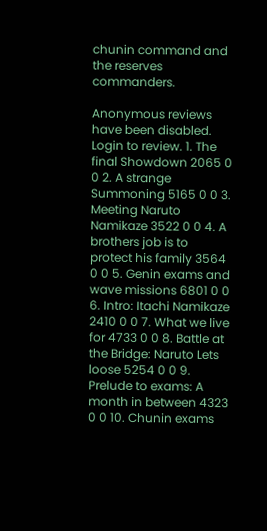chunin command and the reserves commanders.

Anonymous reviews have been disabled. Login to review. 1. The final Showdown 2065 0 0 2. A strange Summoning 5165 0 0 3. Meeting Naruto Namikaze 3522 0 0 4. A brothers job is to protect his family 3564 0 0 5. Genin exams and wave missions 6801 0 0 6. Intro: Itachi Namikaze 2410 0 0 7. What we live for 4733 0 0 8. Battle at the Bridge: Naruto Lets loose 5254 0 0 9. Prelude to exams: A month in between 4323 0 0 10. Chunin exams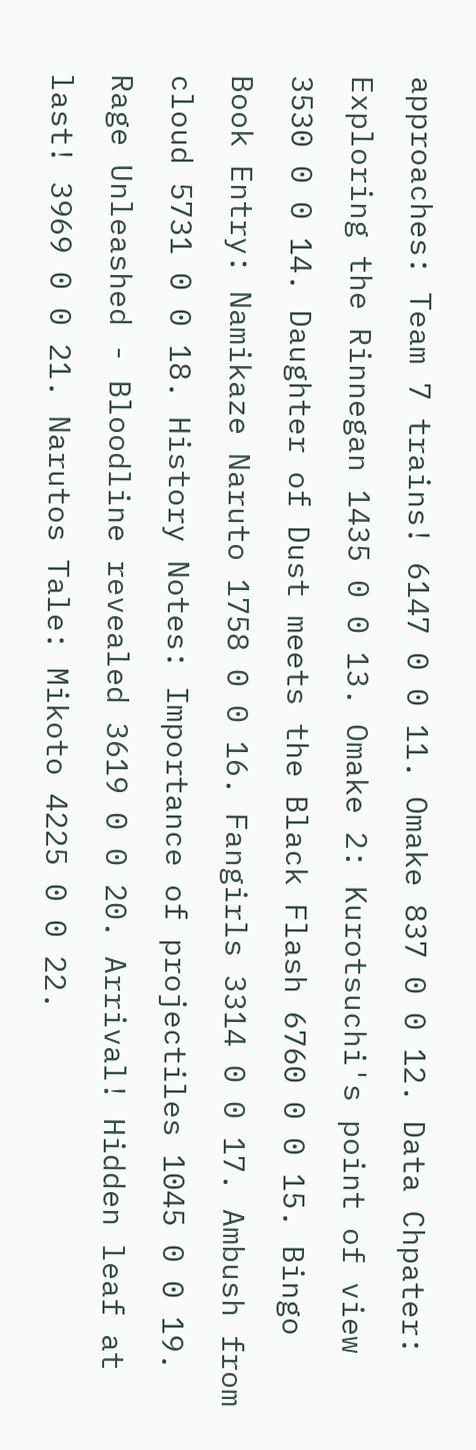approaches: Team 7 trains! 6147 0 0 11. Omake 837 0 0 12. Data Chpater: Exploring the Rinnegan 1435 0 0 13. Omake 2: Kurotsuchi's point of view 3530 0 0 14. Daughter of Dust meets the Black Flash 6760 0 0 15. Bingo Book Entry: Namikaze Naruto 1758 0 0 16. Fangirls 3314 0 0 17. Ambush from cloud 5731 0 0 18. History Notes: Importance of projectiles 1045 0 0 19. Rage Unleashed - Bloodline revealed 3619 0 0 20. Arrival! Hidden leaf at last! 3969 0 0 21. Narutos Tale: Mikoto 4225 0 0 22.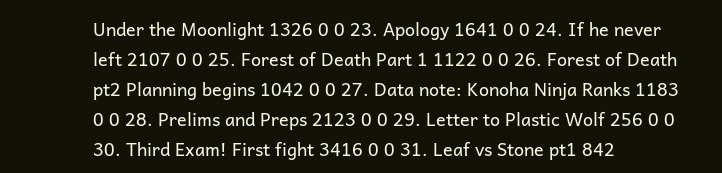Under the Moonlight 1326 0 0 23. Apology 1641 0 0 24. If he never left 2107 0 0 25. Forest of Death Part 1 1122 0 0 26. Forest of Death pt2 Planning begins 1042 0 0 27. Data note: Konoha Ninja Ranks 1183 0 0 28. Prelims and Preps 2123 0 0 29. Letter to Plastic Wolf 256 0 0 30. Third Exam! First fight 3416 0 0 31. Leaf vs Stone pt1 842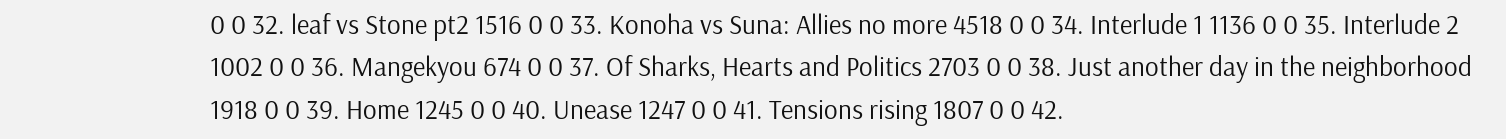0 0 32. leaf vs Stone pt2 1516 0 0 33. Konoha vs Suna: Allies no more 4518 0 0 34. Interlude 1 1136 0 0 35. Interlude 2 1002 0 0 36. Mangekyou 674 0 0 37. Of Sharks, Hearts and Politics 2703 0 0 38. Just another day in the neighborhood 1918 0 0 39. Home 1245 0 0 40. Unease 1247 0 0 41. Tensions rising 1807 0 0 42.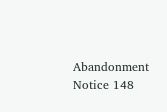Abandonment Notice 148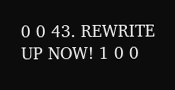0 0 43. REWRITE UP NOW! 1 0 0